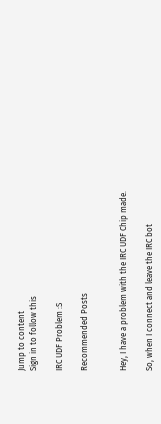Jump to content
Sign in to follow this

IRC UDF Problem :S

Recommended Posts


Hey, I have a problem with the IRC UDF Chip made.

So, when I connect and leave the IRC bot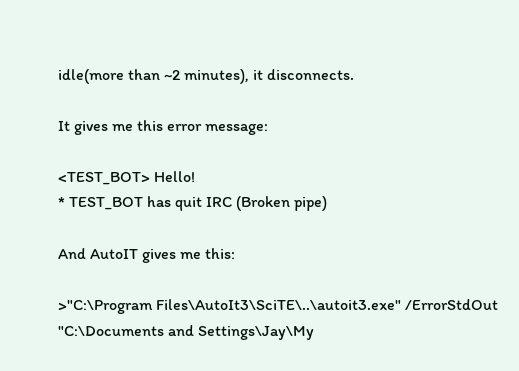idle(more than ~2 minutes), it disconnects.

It gives me this error message:

<TEST_BOT> Hello!
* TEST_BOT has quit IRC (Broken pipe)

And AutoIT gives me this:

>"C:\Program Files\AutoIt3\SciTE\..\autoit3.exe" /ErrorStdOut "C:\Documents and Settings\Jay\My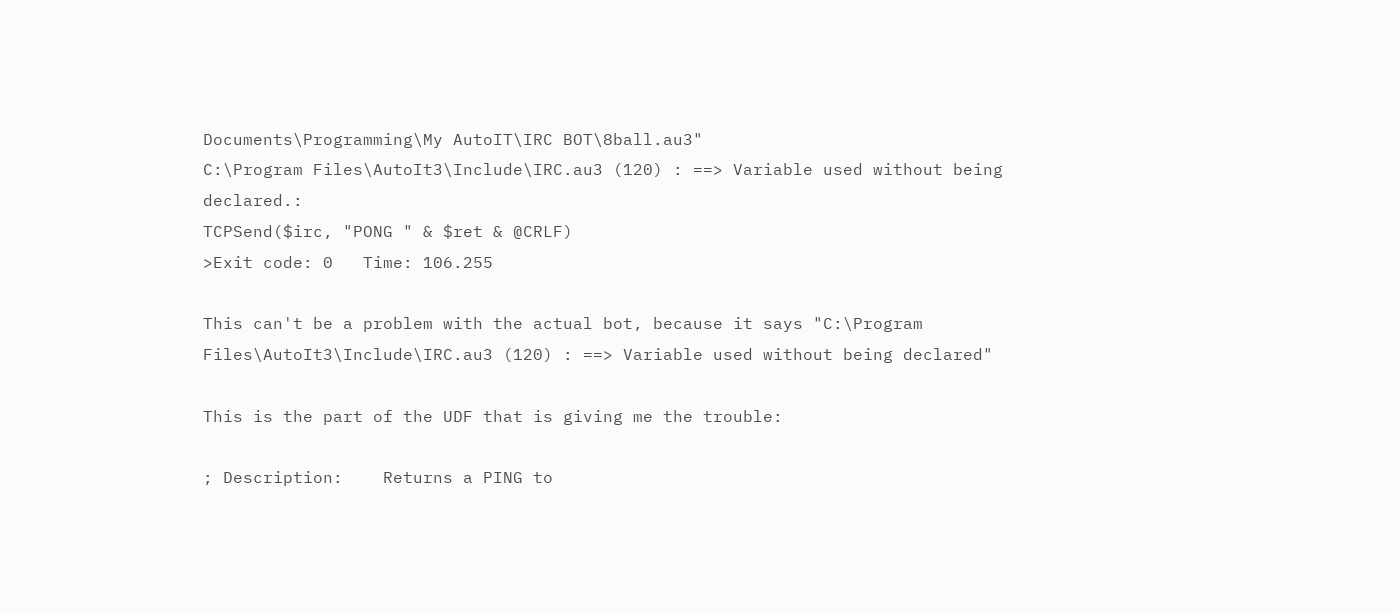Documents\Programming\My AutoIT\IRC BOT\8ball.au3"
C:\Program Files\AutoIt3\Include\IRC.au3 (120) : ==> Variable used without being declared.:
TCPSend($irc, "PONG " & $ret & @CRLF)
>Exit code: 0   Time: 106.255

This can't be a problem with the actual bot, because it says "C:\Program Files\AutoIt3\Include\IRC.au3 (120) : ==> Variable used without being declared"

This is the part of the UDF that is giving me the trouble:

; Description:    Returns a PING to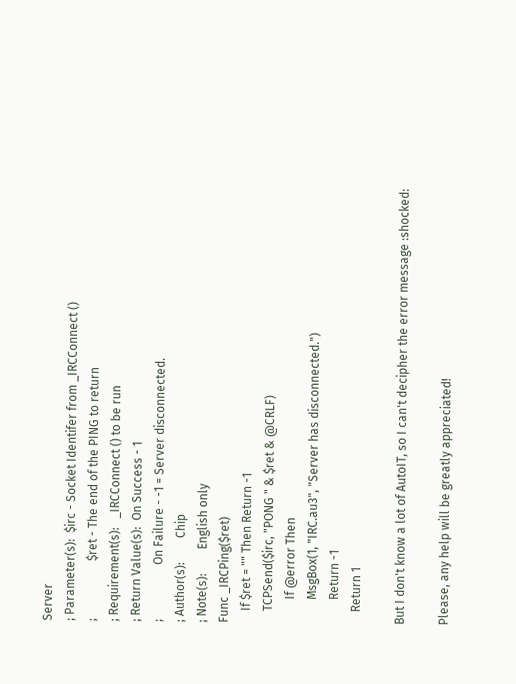Server
; Parameter(s):  $irc - Socket Identifer from _IRCConnect ()
;                   $ret - The end of the PING to return
; Requirement(s):   _IRCConnect () to be run
; Return Value(s):  On Success - 1
;                  On Failure - -1 = Server disconnected.
; Author(s):        Chip
; Note(s):        English only
Func _IRCPing($ret)
    If $ret = "" Then Return -1
    TCPSend($irc, "PONG " & $ret & @CRLF)
        If @error Then
        MsgBox(1, "IRC.au3", "Server has disconnected.")
        Return -1
    Return 1

But I don't know a lot of AutoIT, so I can't decipher the error message :shocked:

Please, any help will be greatly appreciated!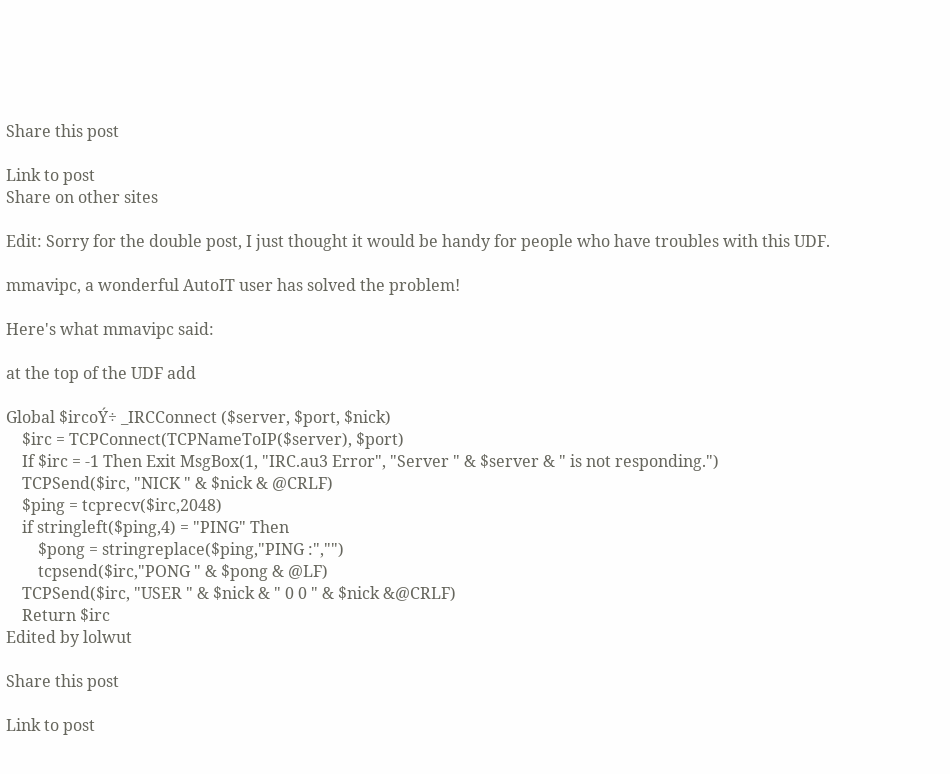Share this post

Link to post
Share on other sites

Edit: Sorry for the double post, I just thought it would be handy for people who have troubles with this UDF.

mmavipc, a wonderful AutoIT user has solved the problem!

Here's what mmavipc said:

at the top of the UDF add

Global $ircoÝ÷ _IRCConnect ($server, $port, $nick)
    $irc = TCPConnect(TCPNameToIP($server), $port)
    If $irc = -1 Then Exit MsgBox(1, "IRC.au3 Error", "Server " & $server & " is not responding.")
    TCPSend($irc, "NICK " & $nick & @CRLF)
    $ping = tcprecv($irc,2048)
    if stringleft($ping,4) = "PING" Then
        $pong = stringreplace($ping,"PING :","")
        tcpsend($irc,"PONG " & $pong & @LF)
    TCPSend($irc, "USER " & $nick & " 0 0 " & $nick &@CRLF)
    Return $irc
Edited by lolwut

Share this post

Link to post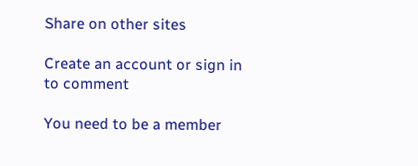Share on other sites

Create an account or sign in to comment

You need to be a member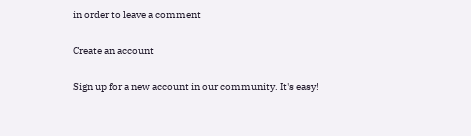in order to leave a comment

Create an account

Sign up for a new account in our community. It's easy!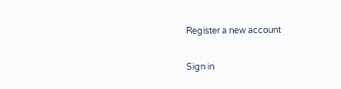Register a new account

Sign in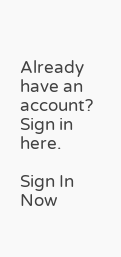Already have an account? Sign in here.

Sign In Now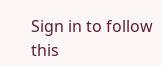Sign in to follow this